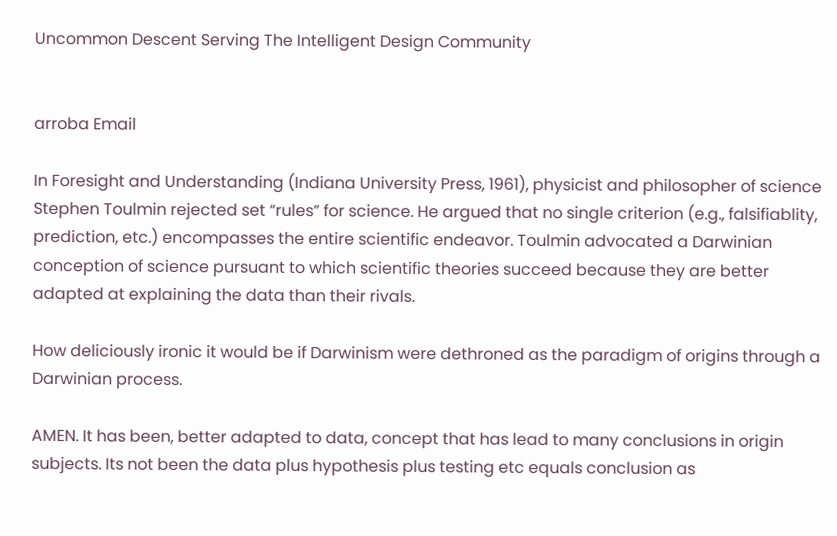Uncommon Descent Serving The Intelligent Design Community


arroba Email

In Foresight and Understanding (Indiana University Press, 1961), physicist and philosopher of science Stephen Toulmin rejected set “rules” for science. He argued that no single criterion (e.g., falsifiablity, prediction, etc.) encompasses the entire scientific endeavor. Toulmin advocated a Darwinian conception of science pursuant to which scientific theories succeed because they are better adapted at explaining the data than their rivals.

How deliciously ironic it would be if Darwinism were dethroned as the paradigm of origins through a Darwinian process.

AMEN. It has been, better adapted to data, concept that has lead to many conclusions in origin subjects. Its not been the data plus hypothesis plus testing etc equals conclusion as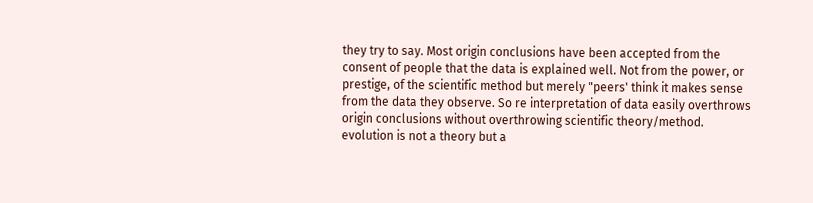they try to say. Most origin conclusions have been accepted from the consent of people that the data is explained well. Not from the power, or prestige, of the scientific method but merely "peers' think it makes sense from the data they observe. So re interpretation of data easily overthrows origin conclusions without overthrowing scientific theory/method. evolution is not a theory but a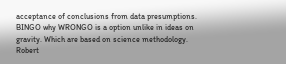acceptance of conclusions from data presumptions. BINGO why WRONGO is a option unlike in ideas on gravity. Which are based on science methodology. Robert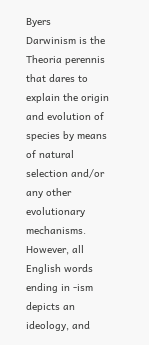Byers
Darwinism is the Theoria perennis that dares to explain the origin and evolution of species by means of natural selection and/or any other evolutionary mechanisms. However, all English words ending in -ism depicts an ideology, and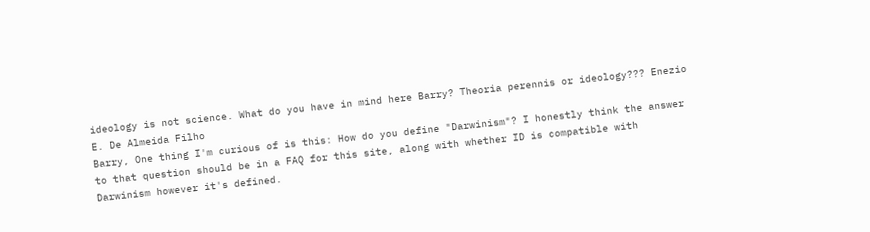ideology is not science. What do you have in mind here Barry? Theoria perennis or ideology??? Enezio E. De Almeida Filho
Barry, One thing I'm curious of is this: How do you define "Darwinism"? I honestly think the answer to that question should be in a FAQ for this site, along with whether ID is compatible with Darwinism however it's defined.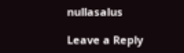nullasalus

Leave a Reply